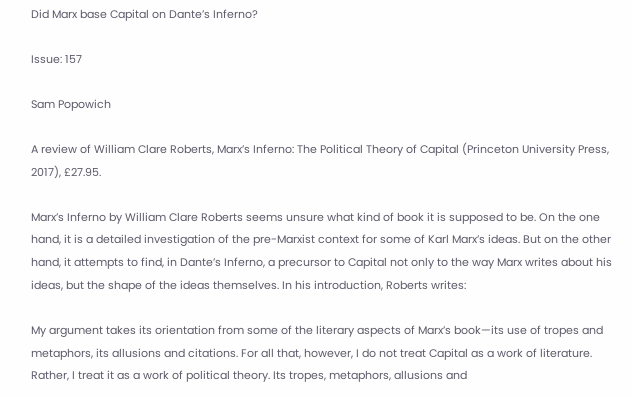Did Marx base Capital on Dante’s Inferno?

Issue: 157

Sam Popowich

A review of William Clare Roberts, Marx’s Inferno: The Political Theory of Capital (Princeton University Press, 2017), £27.95.

Marx’s Inferno by William Clare Roberts seems unsure what kind of book it is supposed to be. On the one hand, it is a detailed investigation of the pre-Marxist context for some of Karl Marx’s ideas. But on the other hand, it attempts to find, in Dante’s Inferno, a precursor to Capital not only to the way Marx writes about his ideas, but the shape of the ideas themselves. In his introduction, Roberts writes:

My argument takes its orientation from some of the literary aspects of Marx’s book—its use of tropes and metaphors, its allusions and citations. For all that, however, I do not treat Capital as a work of literature. Rather, I treat it as a work of political theory. Its tropes, metaphors, allusions and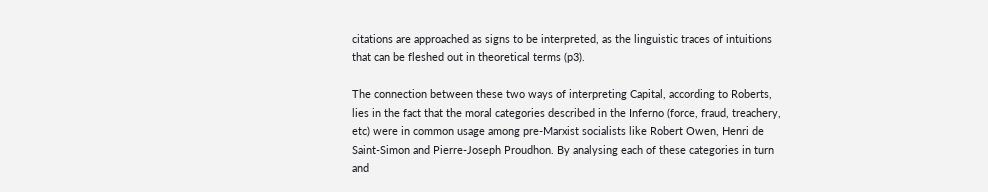citations are approached as signs to be interpreted, as the linguistic traces of intuitions that can be fleshed out in theoretical terms (p3).

The connection between these two ways of interpreting Capital, according to Roberts, lies in the fact that the moral categories described in the Inferno (force, fraud, treachery, etc) were in common usage among pre-Marxist socialists like Robert Owen, Henri de Saint-Simon and Pierre-Joseph Proudhon. By analysing each of these categories in turn and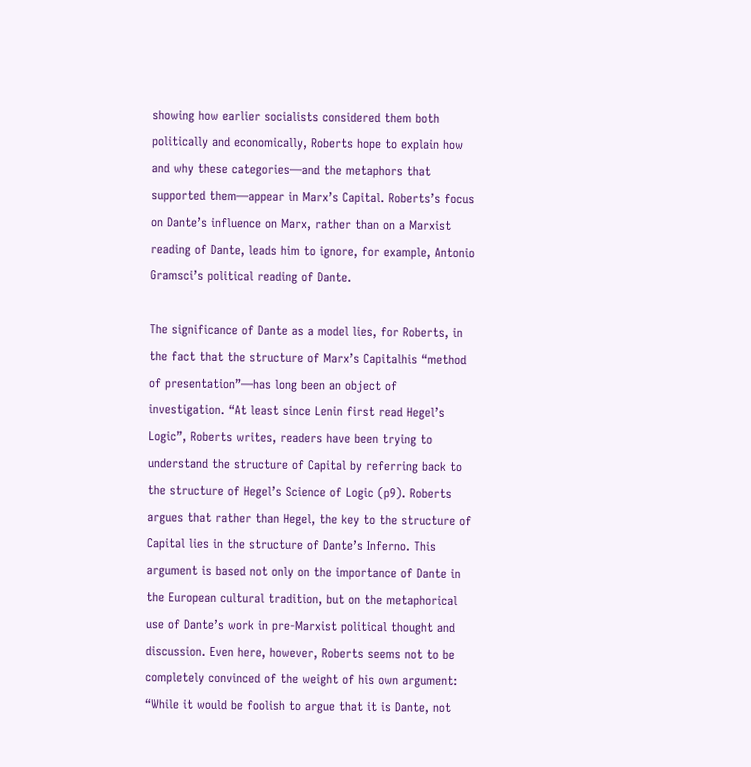showing how earlier socialists considered them both politically and economically, Roberts hope to explain how and why these categories—and the metaphors that supported them—appear in Marx’s Capital. Roberts’s focus on Dante’s influence on Marx, rather than on a Marxist reading of Dante, leads him to ignore, for example, Antonio Gramsci’s political reading of Dante.

The significance of Dante as a model lies, for Roberts, in the fact that the structure of Marx’s Capitalhis “method of presentation”—has long been an object of investigation. “At least since Lenin first read Hegel’s Logic”, Roberts writes, readers have been trying to understand the structure of Capital by referring back to the structure of Hegel’s Science of Logic (p9). Roberts argues that rather than Hegel, the key to the structure of Capital lies in the structure of Dante’s Inferno. This argument is based not only on the importance of Dante in the European cultural tradition, but on the metaphorical use of Dante’s work in pre-Marxist political thought and discussion. Even here, however, Roberts seems not to be completely convinced of the weight of his own argument: “While it would be foolish to argue that it is Dante, not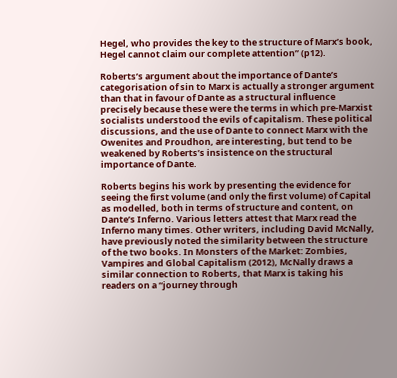Hegel, who provides the key to the structure of Marx’s book, Hegel cannot claim our complete attention” (p12).

Roberts’s argument about the importance of Dante’s categorisation of sin to Marx is actually a stronger argument than that in favour of Dante as a structural influence precisely because these were the terms in which pre-Marxist socialists understood the evils of capitalism. These political discussions, and the use of Dante to connect Marx with the Owenites and Proudhon, are interesting, but tend to be weakened by Roberts’s insistence on the structural importance of Dante.

Roberts begins his work by presenting the evidence for seeing the first volume (and only the first volume) of Capital as modelled, both in terms of structure and content, on Dante’s Inferno. Various letters attest that Marx read the Inferno many times. Other writers, including David McNally, have previously noted the similarity between the structure of the two books. In Monsters of the Market: Zombies, Vampires and Global Capitalism (2012), McNally draws a similar connection to Roberts, that Marx is taking his readers on a “journey through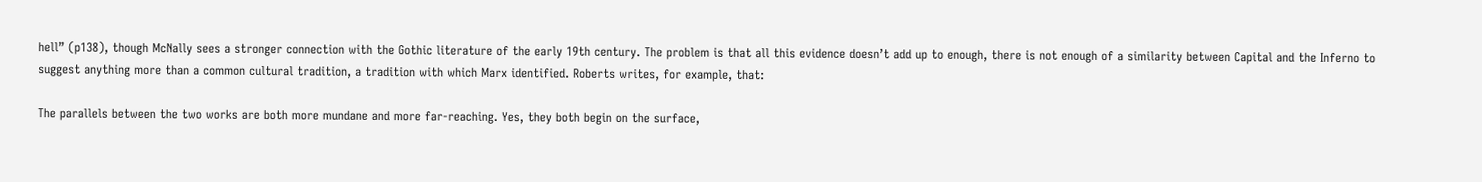hell” (p138), though McNally sees a stronger connection with the Gothic literature of the early 19th century. The problem is that all this evidence doesn’t add up to enough, there is not enough of a similarity between Capital and the Inferno to suggest anything more than a common cultural tradition, a tradition with which Marx identified. Roberts writes, for example, that:

The parallels between the two works are both more mundane and more far-reaching. Yes, they both begin on the surface,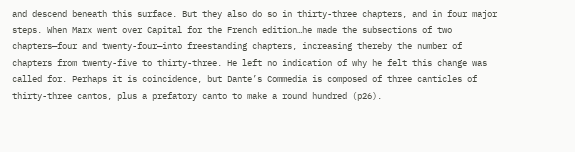and descend beneath this surface. But they also do so in thirty-three chapters, and in four major steps. When Marx went over Capital for the French edition…he made the subsections of two chapters—four and twenty-four—into freestanding chapters, increasing thereby the number of chapters from twenty-five to thirty-three. He left no indication of why he felt this change was called for. Perhaps it is coincidence, but Dante’s Commedia is composed of three canticles of thirty-three cantos, plus a prefatory canto to make a round hundred (p26).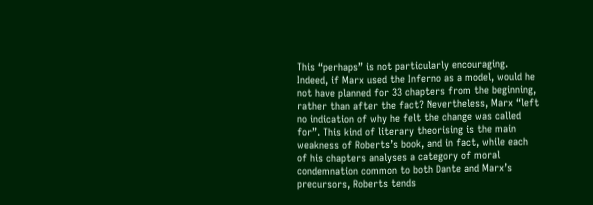This “perhaps” is not particularly encouraging. Indeed, if Marx used the Inferno as a model, would he not have planned for 33 chapters from the beginning, rather than after the fact? Nevertheless, Marx “left no indication of why he felt the change was called for”. This kind of literary theorising is the main weakness of Roberts’s book, and in fact, while each of his chapters analyses a category of moral condemnation common to both Dante and Marx’s precursors, Roberts tends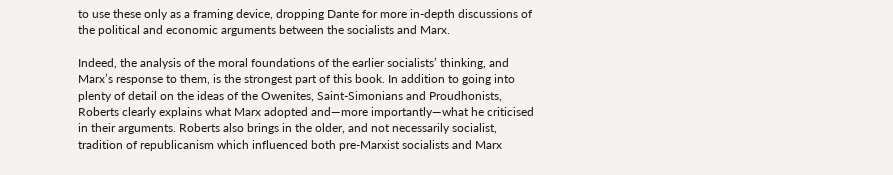to use these only as a framing device, dropping Dante for more in-depth discussions of the political and economic arguments between the socialists and Marx.

Indeed, the analysis of the moral foundations of the earlier socialists’ thinking, and Marx’s response to them, is the strongest part of this book. In addition to going into plenty of detail on the ideas of the Owenites, Saint-Simonians and Proudhonists, Roberts clearly explains what Marx adopted and—more importantly—what he criticised in their arguments. Roberts also brings in the older, and not necessarily socialist, tradition of republicanism which influenced both pre-Marxist socialists and Marx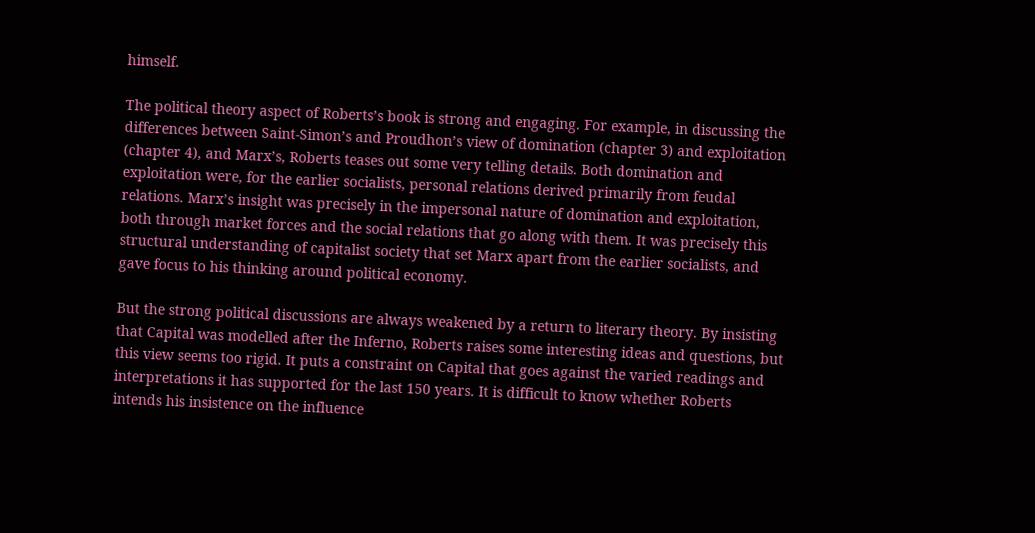himself.

The political theory aspect of Roberts’s book is strong and engaging. For example, in discussing the differences between Saint-Simon’s and Proudhon’s view of domination (chapter 3) and exploitation (chapter 4), and Marx’s, Roberts teases out some very telling details. Both domination and exploitation were, for the earlier socialists, personal relations derived primarily from feudal relations. Marx’s insight was precisely in the impersonal nature of domination and exploitation, both through market forces and the social relations that go along with them. It was precisely this structural understanding of capitalist society that set Marx apart from the earlier socialists, and gave focus to his thinking around political economy.

But the strong political discussions are always weakened by a return to literary theory. By insisting that Capital was modelled after the Inferno, Roberts raises some interesting ideas and questions, but this view seems too rigid. It puts a constraint on Capital that goes against the varied readings and interpretations it has supported for the last 150 years. It is difficult to know whether Roberts intends his insistence on the influence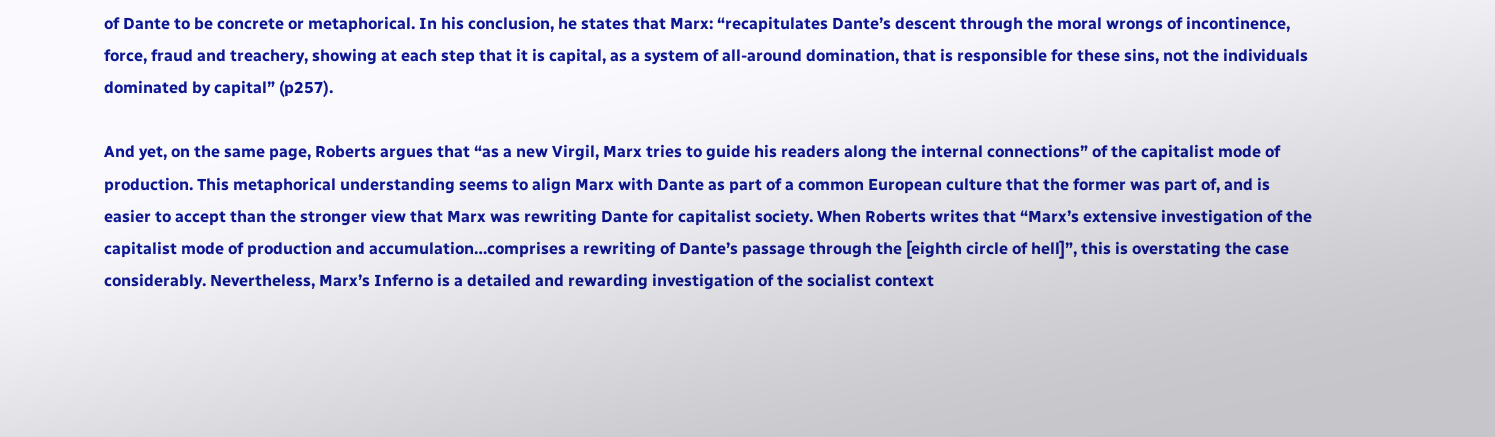of Dante to be concrete or metaphorical. In his conclusion, he states that Marx: “recapitulates Dante’s descent through the moral wrongs of incontinence, force, fraud and treachery, showing at each step that it is capital, as a system of all-around domination, that is responsible for these sins, not the individuals dominated by capital” (p257).

And yet, on the same page, Roberts argues that “as a new Virgil, Marx tries to guide his readers along the internal connections” of the capitalist mode of production. This metaphorical understanding seems to align Marx with Dante as part of a common European culture that the former was part of, and is easier to accept than the stronger view that Marx was rewriting Dante for capitalist society. When Roberts writes that “Marx’s extensive investigation of the capitalist mode of production and accumulation…comprises a rewriting of Dante’s passage through the [eighth circle of hell]”, this is overstating the case considerably. Nevertheless, Marx’s Inferno is a detailed and rewarding investigation of the socialist context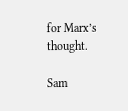for Marx’s thought.

Sam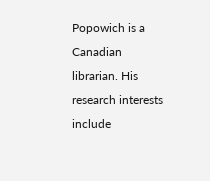Popowich is a Canadian librarian. His research interests include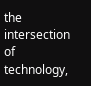the intersection of technology,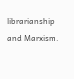librarianship and Marxism.